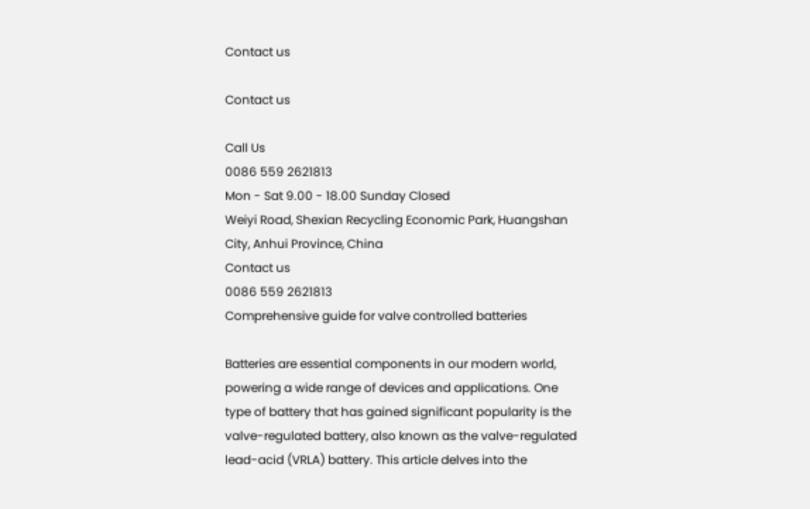Contact us

Contact us

Call Us
0086 559 2621813
Mon - Sat 9.00 - 18.00 Sunday Closed
Weiyi Road, Shexian Recycling Economic Park, Huangshan City, Anhui Province, China
Contact us
0086 559 2621813
Comprehensive guide for valve controlled batteries

Batteries are essential components in our modern world, powering a wide range of devices and applications. One type of battery that has gained significant popularity is the valve-regulated battery, also known as the valve-regulated lead-acid (VRLA) battery. This article delves into the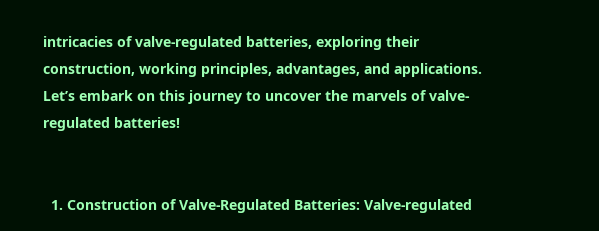intricacies of valve-regulated batteries, exploring their construction, working principles, advantages, and applications. Let’s embark on this journey to uncover the marvels of valve-regulated batteries!


  1. Construction of Valve-Regulated Batteries: Valve-regulated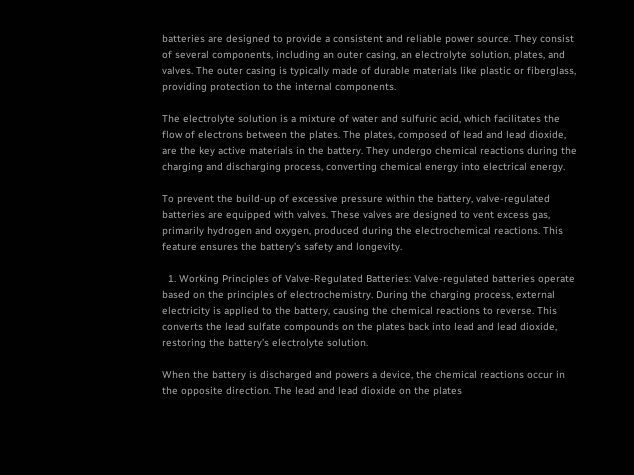batteries are designed to provide a consistent and reliable power source. They consist of several components, including an outer casing, an electrolyte solution, plates, and valves. The outer casing is typically made of durable materials like plastic or fiberglass, providing protection to the internal components.

The electrolyte solution is a mixture of water and sulfuric acid, which facilitates the flow of electrons between the plates. The plates, composed of lead and lead dioxide, are the key active materials in the battery. They undergo chemical reactions during the charging and discharging process, converting chemical energy into electrical energy.

To prevent the build-up of excessive pressure within the battery, valve-regulated batteries are equipped with valves. These valves are designed to vent excess gas, primarily hydrogen and oxygen, produced during the electrochemical reactions. This feature ensures the battery’s safety and longevity.

  1. Working Principles of Valve-Regulated Batteries: Valve-regulated batteries operate based on the principles of electrochemistry. During the charging process, external electricity is applied to the battery, causing the chemical reactions to reverse. This converts the lead sulfate compounds on the plates back into lead and lead dioxide, restoring the battery’s electrolyte solution.

When the battery is discharged and powers a device, the chemical reactions occur in the opposite direction. The lead and lead dioxide on the plates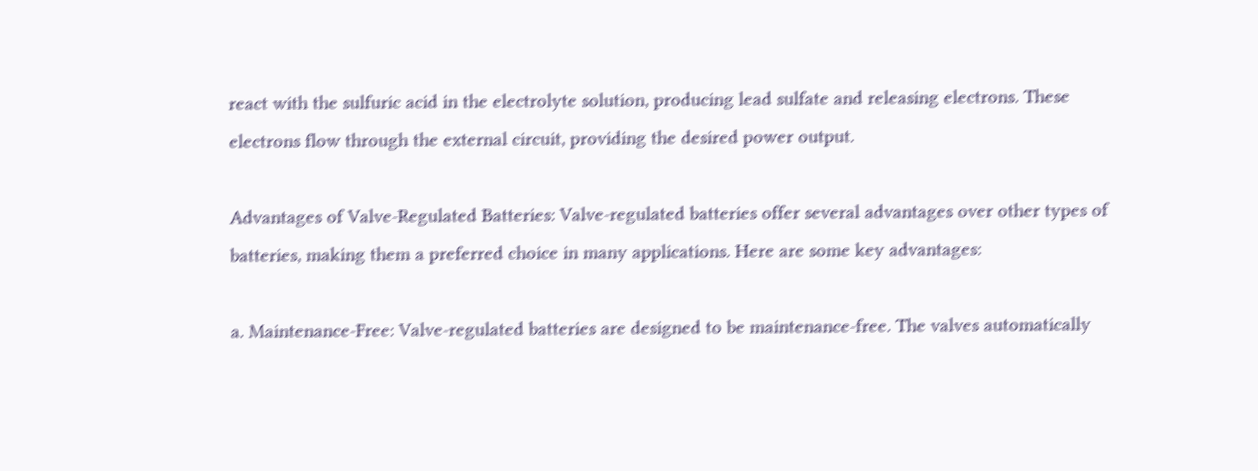react with the sulfuric acid in the electrolyte solution, producing lead sulfate and releasing electrons. These electrons flow through the external circuit, providing the desired power output.

Advantages of Valve-Regulated Batteries: Valve-regulated batteries offer several advantages over other types of batteries, making them a preferred choice in many applications. Here are some key advantages:

a. Maintenance-Free: Valve-regulated batteries are designed to be maintenance-free. The valves automatically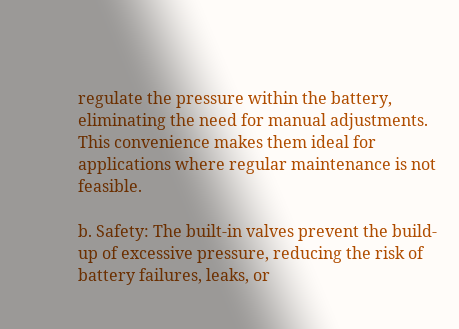regulate the pressure within the battery, eliminating the need for manual adjustments. This convenience makes them ideal for applications where regular maintenance is not feasible.

b. Safety: The built-in valves prevent the build-up of excessive pressure, reducing the risk of battery failures, leaks, or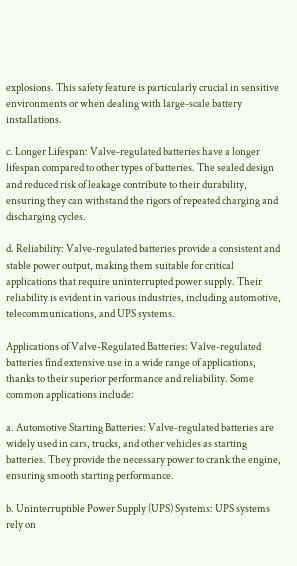explosions. This safety feature is particularly crucial in sensitive environments or when dealing with large-scale battery installations.

c. Longer Lifespan: Valve-regulated batteries have a longer lifespan compared to other types of batteries. The sealed design and reduced risk of leakage contribute to their durability, ensuring they can withstand the rigors of repeated charging and discharging cycles.

d. Reliability: Valve-regulated batteries provide a consistent and stable power output, making them suitable for critical applications that require uninterrupted power supply. Their reliability is evident in various industries, including automotive, telecommunications, and UPS systems.

Applications of Valve-Regulated Batteries: Valve-regulated batteries find extensive use in a wide range of applications, thanks to their superior performance and reliability. Some common applications include:

a. Automotive Starting Batteries: Valve-regulated batteries are widely used in cars, trucks, and other vehicles as starting batteries. They provide the necessary power to crank the engine, ensuring smooth starting performance.

b. Uninterruptible Power Supply (UPS) Systems: UPS systems rely on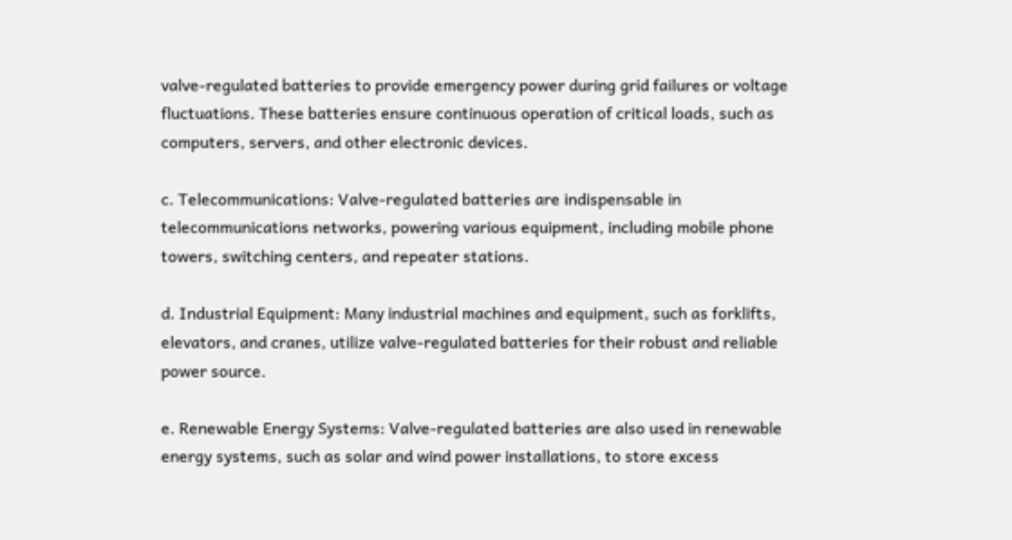valve-regulated batteries to provide emergency power during grid failures or voltage fluctuations. These batteries ensure continuous operation of critical loads, such as computers, servers, and other electronic devices.

c. Telecommunications: Valve-regulated batteries are indispensable in telecommunications networks, powering various equipment, including mobile phone towers, switching centers, and repeater stations.

d. Industrial Equipment: Many industrial machines and equipment, such as forklifts, elevators, and cranes, utilize valve-regulated batteries for their robust and reliable power source.

e. Renewable Energy Systems: Valve-regulated batteries are also used in renewable energy systems, such as solar and wind power installations, to store excess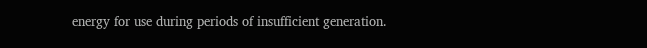energy for use during periods of insufficient generation.